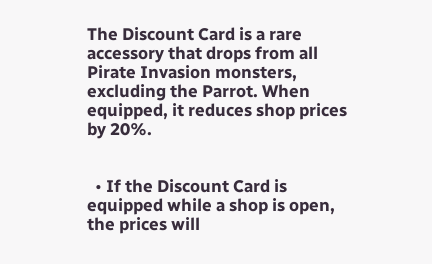The Discount Card is a rare accessory that drops from all Pirate Invasion monsters, excluding the Parrot. When equipped, it reduces shop prices by 20%.


  • If the Discount Card is equipped while a shop is open, the prices will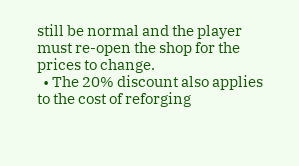still be normal and the player must re-open the shop for the prices to change.
  • The 20% discount also applies to the cost of reforging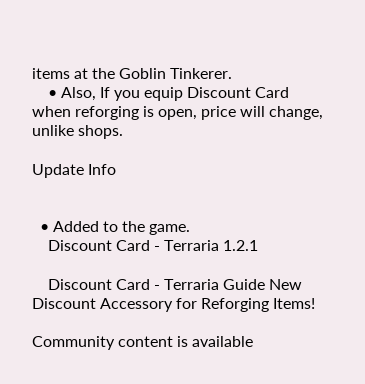items at the Goblin Tinkerer.
    • Also, If you equip Discount Card when reforging is open, price will change, unlike shops.

Update Info


  • Added to the game.
    Discount Card - Terraria 1.2.1

    Discount Card - Terraria Guide New Discount Accessory for Reforging Items!

Community content is available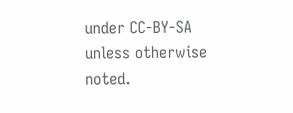under CC-BY-SA unless otherwise noted.